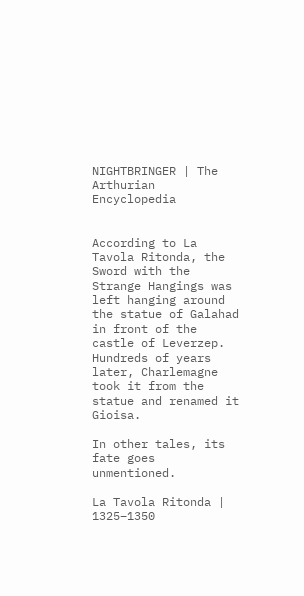NIGHTBRINGER | The Arthurian Encyclopedia


According to La Tavola Ritonda, the Sword with the Strange Hangings was left hanging around the statue of Galahad in front of the castle of Leverzep. Hundreds of years later, Charlemagne took it from the statue and renamed it Gioisa.

In other tales, its fate goes unmentioned.

La Tavola Ritonda | 1325–1350